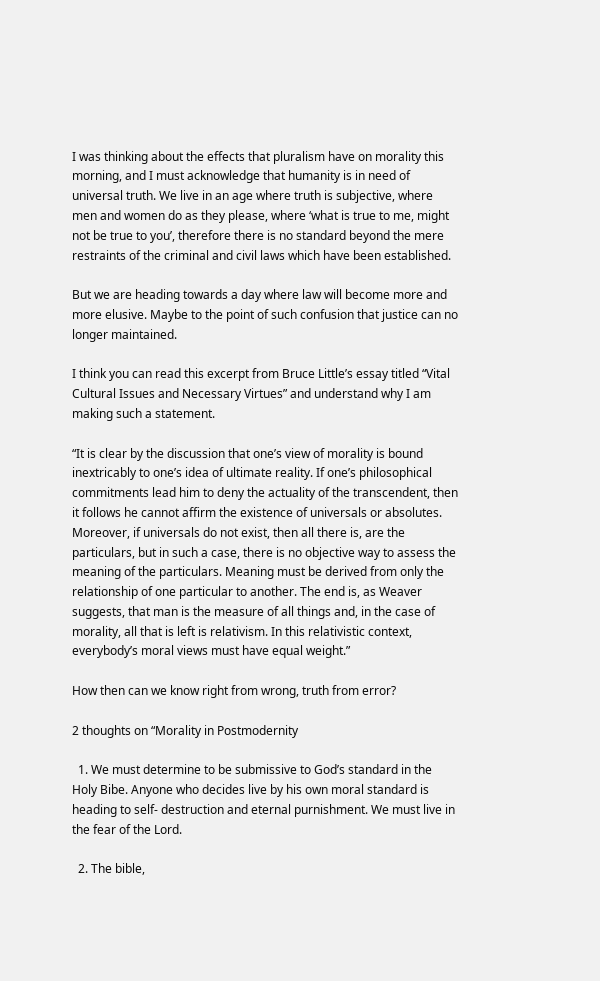I was thinking about the effects that pluralism have on morality this morning, and I must acknowledge that humanity is in need of universal truth. We live in an age where truth is subjective, where men and women do as they please, where ‘what is true to me, might not be true to you’, therefore there is no standard beyond the mere restraints of the criminal and civil laws which have been established.

But we are heading towards a day where law will become more and more elusive. Maybe to the point of such confusion that justice can no longer maintained.

I think you can read this excerpt from Bruce Little’s essay titled “Vital Cultural Issues and Necessary Virtues” and understand why I am making such a statement.

“It is clear by the discussion that one’s view of morality is bound inextricably to one’s idea of ultimate reality. If one’s philosophical commitments lead him to deny the actuality of the transcendent, then it follows he cannot affirm the existence of universals or absolutes. Moreover, if universals do not exist, then all there is, are the particulars, but in such a case, there is no objective way to assess the meaning of the particulars. Meaning must be derived from only the relationship of one particular to another. The end is, as Weaver suggests, that man is the measure of all things and, in the case of morality, all that is left is relativism. In this relativistic context, everybody’s moral views must have equal weight.”

How then can we know right from wrong, truth from error?

2 thoughts on “Morality in Postmodernity

  1. We must determine to be submissive to God’s standard in the Holy Bibe. Anyone who decides live by his own moral standard is heading to self- destruction and eternal purnishment. We must live in the fear of the Lord.

  2. The bible,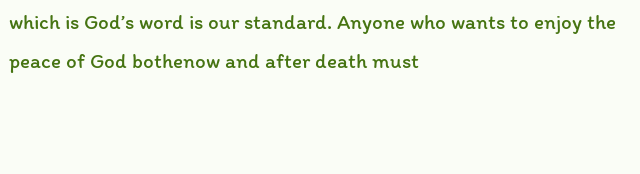which is God’s word is our standard. Anyone who wants to enjoy the peace of God bothenow and after death must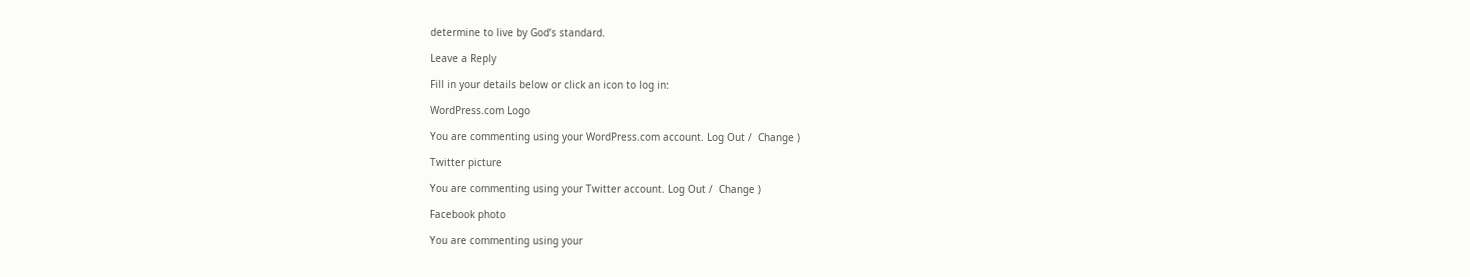determine to live by God’s standard.

Leave a Reply

Fill in your details below or click an icon to log in:

WordPress.com Logo

You are commenting using your WordPress.com account. Log Out /  Change )

Twitter picture

You are commenting using your Twitter account. Log Out /  Change )

Facebook photo

You are commenting using your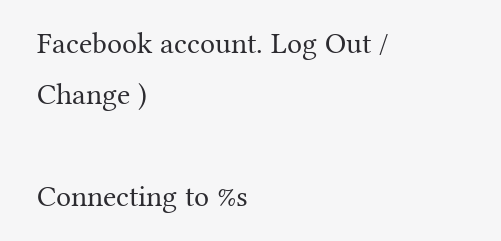Facebook account. Log Out /  Change )

Connecting to %s